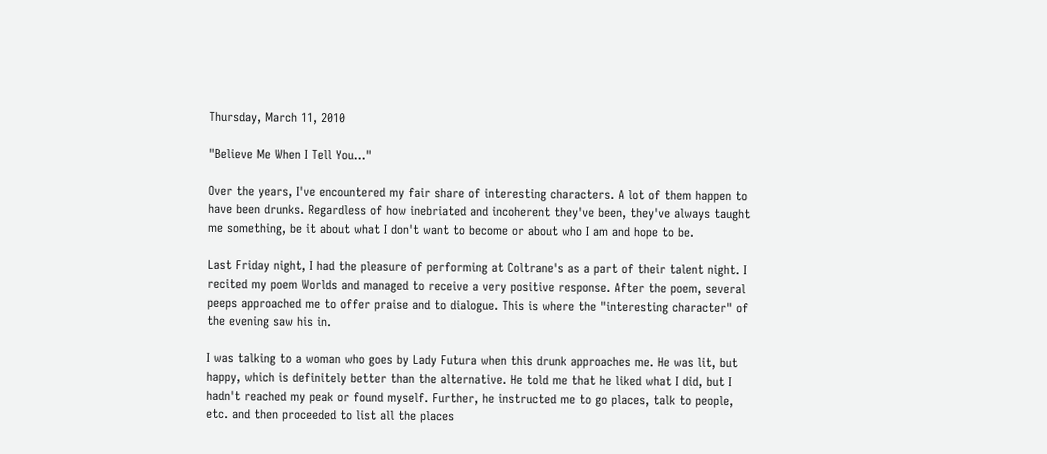Thursday, March 11, 2010

"Believe Me When I Tell You..."

Over the years, I've encountered my fair share of interesting characters. A lot of them happen to have been drunks. Regardless of how inebriated and incoherent they've been, they've always taught me something, be it about what I don't want to become or about who I am and hope to be.

Last Friday night, I had the pleasure of performing at Coltrane's as a part of their talent night. I recited my poem Worlds and managed to receive a very positive response. After the poem, several peeps approached me to offer praise and to dialogue. This is where the "interesting character" of the evening saw his in.

I was talking to a woman who goes by Lady Futura when this drunk approaches me. He was lit, but happy, which is definitely better than the alternative. He told me that he liked what I did, but I hadn't reached my peak or found myself. Further, he instructed me to go places, talk to people, etc. and then proceeded to list all the places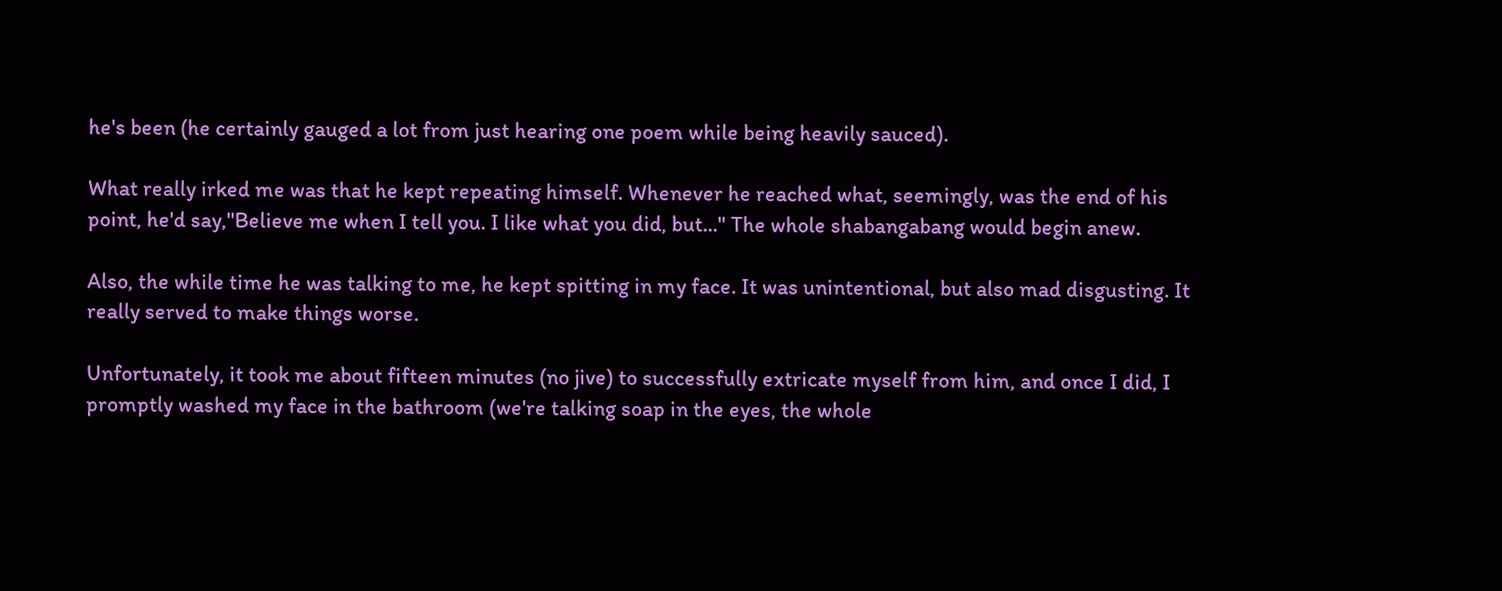he's been (he certainly gauged a lot from just hearing one poem while being heavily sauced).

What really irked me was that he kept repeating himself. Whenever he reached what, seemingly, was the end of his point, he'd say,"Believe me when I tell you. I like what you did, but..." The whole shabangabang would begin anew.

Also, the while time he was talking to me, he kept spitting in my face. It was unintentional, but also mad disgusting. It really served to make things worse.

Unfortunately, it took me about fifteen minutes (no jive) to successfully extricate myself from him, and once I did, I promptly washed my face in the bathroom (we're talking soap in the eyes, the whole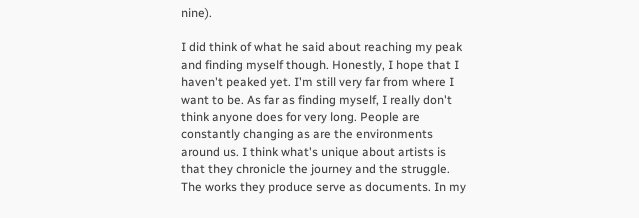nine).

I did think of what he said about reaching my peak and finding myself though. Honestly, I hope that I haven't peaked yet. I'm still very far from where I want to be. As far as finding myself, I really don't think anyone does for very long. People are constantly changing as are the environments around us. I think what's unique about artists is that they chronicle the journey and the struggle. The works they produce serve as documents. In my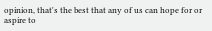opinion, that's the best that any of us can hope for or aspire to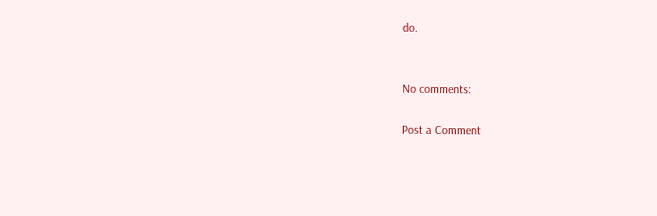do.


No comments:

Post a Comment